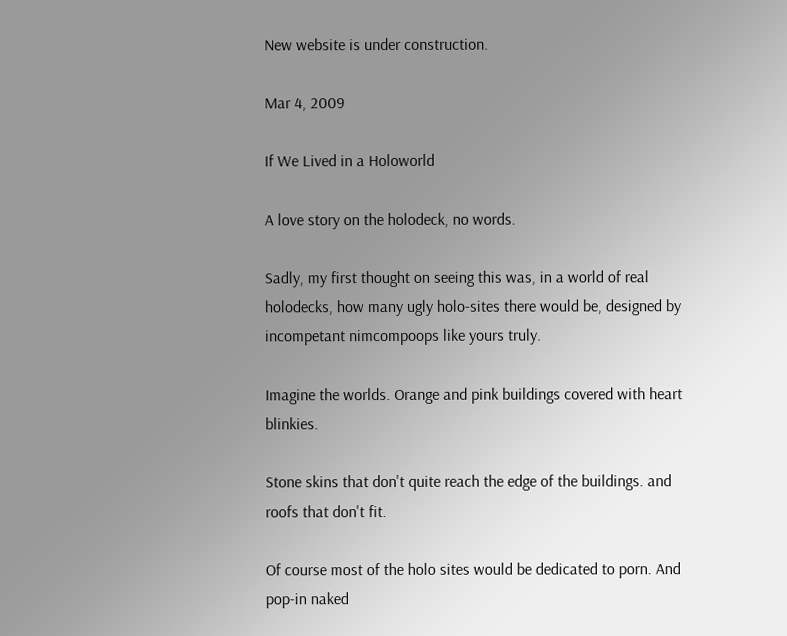New website is under construction.

Mar 4, 2009

If We Lived in a Holoworld

A love story on the holodeck, no words.

Sadly, my first thought on seeing this was, in a world of real holodecks, how many ugly holo-sites there would be, designed by incompetant nimcompoops like yours truly.

Imagine the worlds. Orange and pink buildings covered with heart blinkies.

Stone skins that don't quite reach the edge of the buildings. and roofs that don't fit.

Of course most of the holo sites would be dedicated to porn. And pop-in naked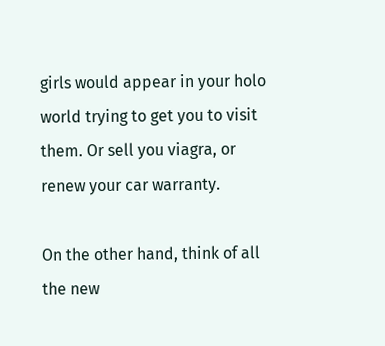girls would appear in your holo world trying to get you to visit them. Or sell you viagra, or renew your car warranty.

On the other hand, think of all the new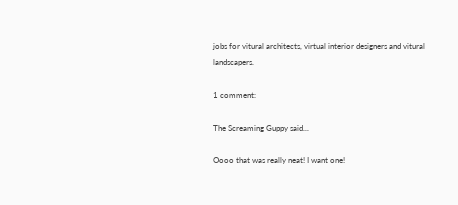jobs for vitural architects, virtual interior designers and vitural landscapers.

1 comment:

The Screaming Guppy said...

Oooo that was really neat! I want one!